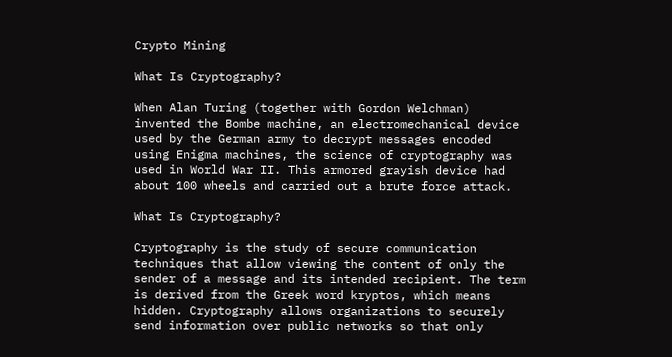Crypto Mining

What Is Cryptography?

When Alan Turing (together with Gordon Welchman) invented the Bombe machine, an electromechanical device used by the German army to decrypt messages encoded using Enigma machines, the science of cryptography was used in World War II. This armored grayish device had about 100 wheels and carried out a brute force attack.

What Is Cryptography?

Cryptography is the study of secure communication techniques that allow viewing the content of only the sender of a message and its intended recipient. The term is derived from the Greek word kryptos, which means hidden. Cryptography allows organizations to securely send information over public networks so that only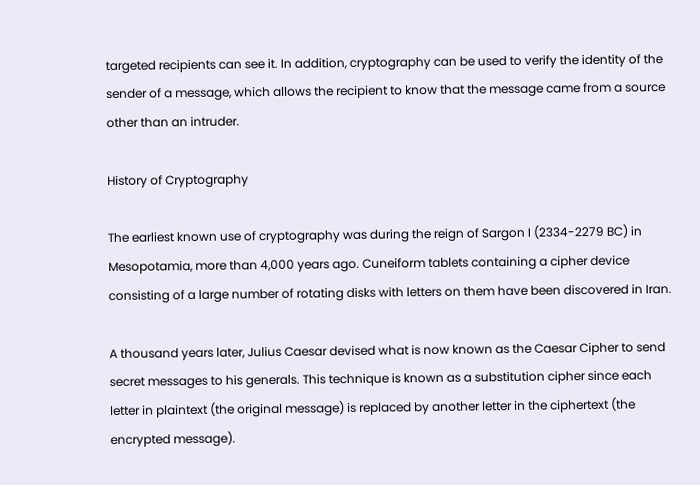targeted recipients can see it. In addition, cryptography can be used to verify the identity of the sender of a message, which allows the recipient to know that the message came from a source other than an intruder.

History of Cryptography

The earliest known use of cryptography was during the reign of Sargon I (2334-2279 BC) in Mesopotamia, more than 4,000 years ago. Cuneiform tablets containing a cipher device consisting of a large number of rotating disks with letters on them have been discovered in Iran.

A thousand years later, Julius Caesar devised what is now known as the Caesar Cipher to send secret messages to his generals. This technique is known as a substitution cipher since each letter in plaintext (the original message) is replaced by another letter in the ciphertext (the encrypted message).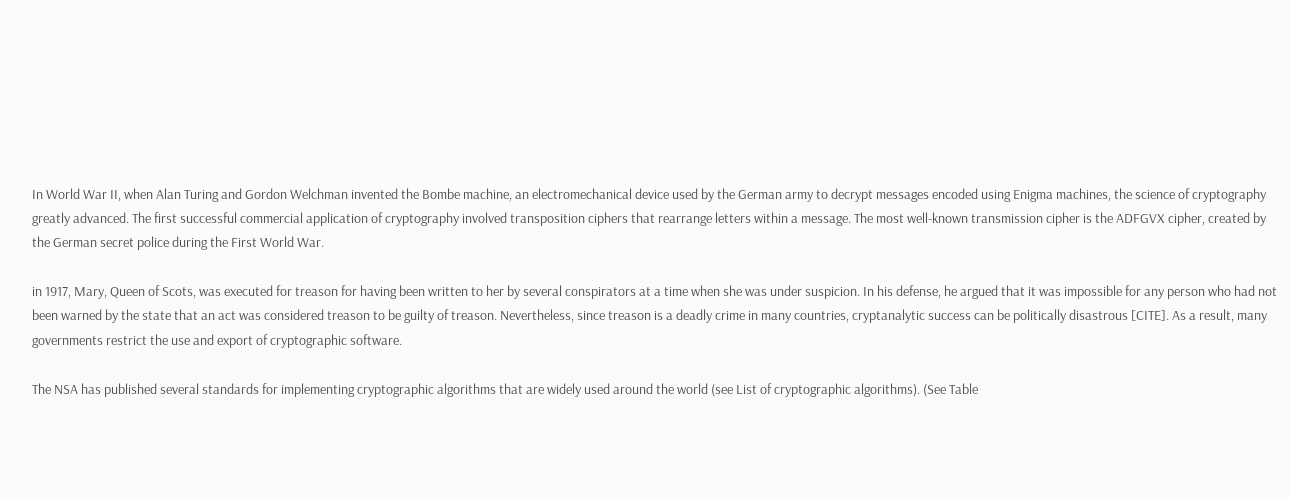In World War II, when Alan Turing and Gordon Welchman invented the Bombe machine, an electromechanical device used by the German army to decrypt messages encoded using Enigma machines, the science of cryptography greatly advanced. The first successful commercial application of cryptography involved transposition ciphers that rearrange letters within a message. The most well-known transmission cipher is the ADFGVX cipher, created by the German secret police during the First World War.

in 1917, Mary, Queen of Scots, was executed for treason for having been written to her by several conspirators at a time when she was under suspicion. In his defense, he argued that it was impossible for any person who had not been warned by the state that an act was considered treason to be guilty of treason. Nevertheless, since treason is a deadly crime in many countries, cryptanalytic success can be politically disastrous [CITE]. As a result, many governments restrict the use and export of cryptographic software.

The NSA has published several standards for implementing cryptographic algorithms that are widely used around the world (see List of cryptographic algorithms). (See Table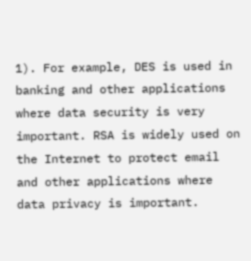1). For example, DES is used in banking and other applications where data security is very important. RSA is widely used on the Internet to protect email and other applications where data privacy is important.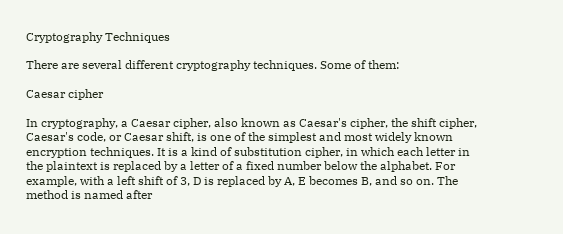Cryptography Techniques

There are several different cryptography techniques. Some of them:

Caesar cipher

In cryptography, a Caesar cipher, also known as Caesar's cipher, the shift cipher, Caesar's code, or Caesar shift, is one of the simplest and most widely known encryption techniques. It is a kind of substitution cipher, in which each letter in the plaintext is replaced by a letter of a fixed number below the alphabet. For example, with a left shift of 3, D is replaced by A, E becomes B, and so on. The method is named after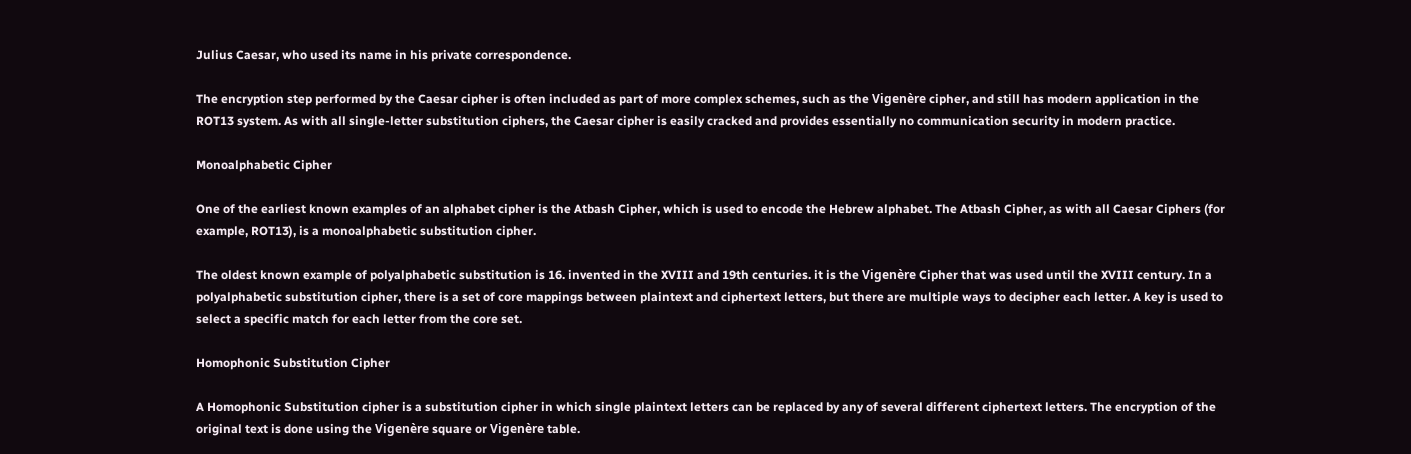Julius Caesar, who used its name in his private correspondence.

The encryption step performed by the Caesar cipher is often included as part of more complex schemes, such as the Vigenère cipher, and still has modern application in the ROT13 system. As with all single-letter substitution ciphers, the Caesar cipher is easily cracked and provides essentially no communication security in modern practice.

Monoalphabetic Cipher

One of the earliest known examples of an alphabet cipher is the Atbash Cipher, which is used to encode the Hebrew alphabet. The Atbash Cipher, as with all Caesar Ciphers (for example, ROT13), is a monoalphabetic substitution cipher.

The oldest known example of polyalphabetic substitution is 16. invented in the XVIII and 19th centuries. it is the Vigenère Cipher that was used until the XVIII century. In a polyalphabetic substitution cipher, there is a set of core mappings between plaintext and ciphertext letters, but there are multiple ways to decipher each letter. A key is used to select a specific match for each letter from the core set.

Homophonic Substitution Cipher

A Homophonic Substitution cipher is a substitution cipher in which single plaintext letters can be replaced by any of several different ciphertext letters. The encryption of the original text is done using the Vigenère square or Vigenère table.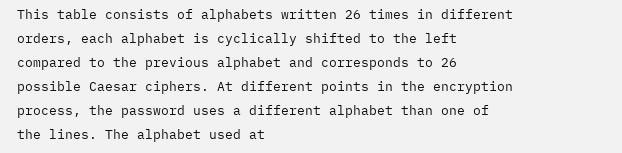This table consists of alphabets written 26 times in different orders, each alphabet is cyclically shifted to the left compared to the previous alphabet and corresponds to 26 possible Caesar ciphers. At different points in the encryption process, the password uses a different alphabet than one of the lines. The alphabet used at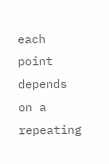each point depends on a repeating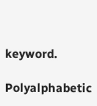keyword.

Polyalphabetic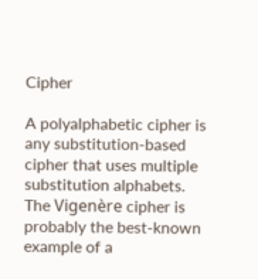Cipher

A polyalphabetic cipher is any substitution-based cipher that uses multiple substitution alphabets. The Vigenère cipher is probably the best-known example of a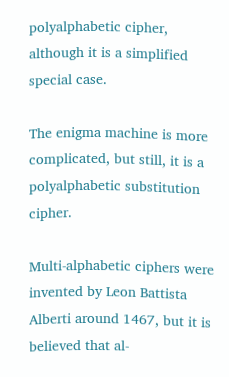polyalphabetic cipher, although it is a simplified special case.

The enigma machine is more complicated, but still, it is a polyalphabetic substitution cipher.

Multi-alphabetic ciphers were invented by Leon Battista Alberti around 1467, but it is believed that al-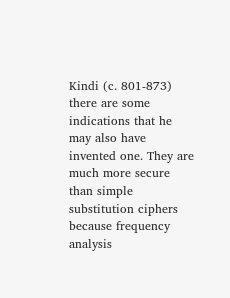Kindi (c. 801-873) there are some indications that he may also have invented one. They are much more secure than simple substitution ciphers because frequency analysis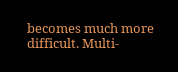becomes much more difficult. Multi-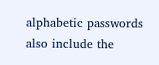alphabetic passwords also include the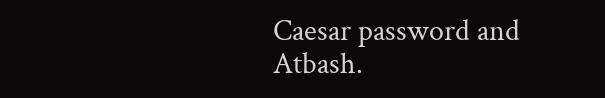Caesar password and Atbash.